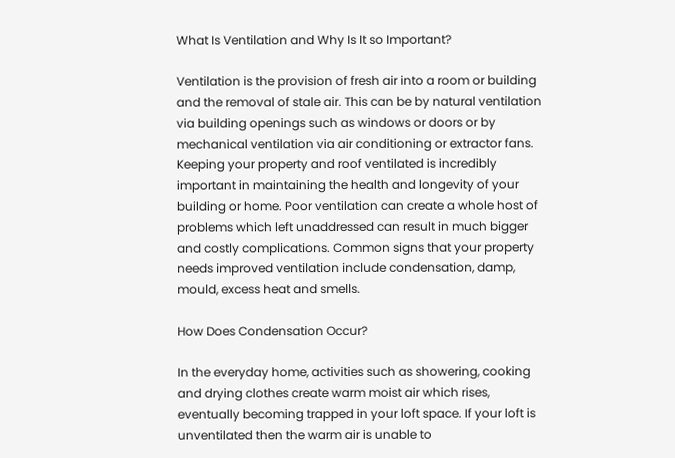What Is Ventilation and Why Is It so Important?

Ventilation is the provision of fresh air into a room or building and the removal of stale air. This can be by natural ventilation via building openings such as windows or doors or by mechanical ventilation via air conditioning or extractor fans. Keeping your property and roof ventilated is incredibly important in maintaining the health and longevity of your building or home. Poor ventilation can create a whole host of problems which left unaddressed can result in much bigger and costly complications. Common signs that your property needs improved ventilation include condensation, damp, mould, excess heat and smells.

How Does Condensation Occur?

In the everyday home, activities such as showering, cooking and drying clothes create warm moist air which rises, eventually becoming trapped in your loft space. If your loft is unventilated then the warm air is unable to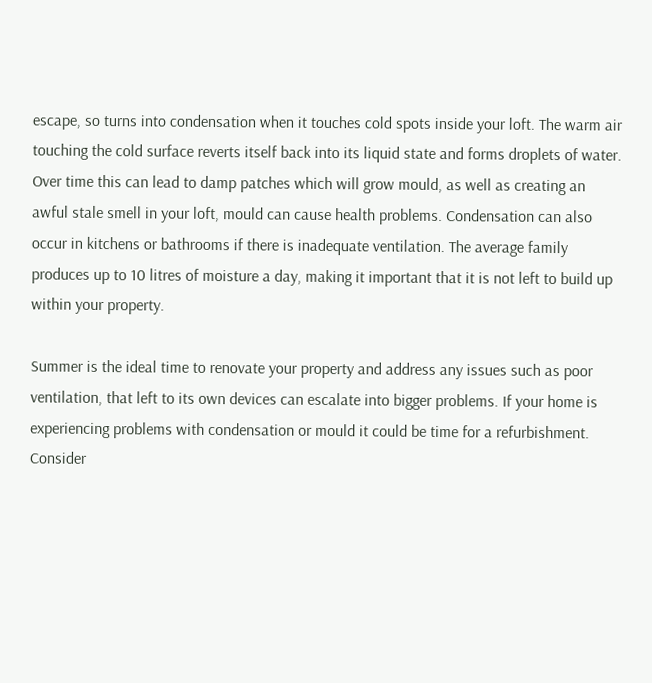escape, so turns into condensation when it touches cold spots inside your loft. The warm air touching the cold surface reverts itself back into its liquid state and forms droplets of water. Over time this can lead to damp patches which will grow mould, as well as creating an awful stale smell in your loft, mould can cause health problems. Condensation can also occur in kitchens or bathrooms if there is inadequate ventilation. The average family produces up to 10 litres of moisture a day, making it important that it is not left to build up within your property.

Summer is the ideal time to renovate your property and address any issues such as poor ventilation, that left to its own devices can escalate into bigger problems. If your home is experiencing problems with condensation or mould it could be time for a refurbishment. Consider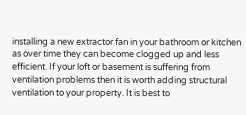installing a new extractor fan in your bathroom or kitchen as over time they can become clogged up and less efficient. If your loft or basement is suffering from ventilation problems then it is worth adding structural ventilation to your property. It is best to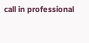call in professional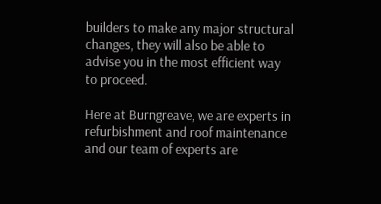builders to make any major structural changes, they will also be able to advise you in the most efficient way to proceed.

Here at Burngreave, we are experts in refurbishment and roof maintenance and our team of experts are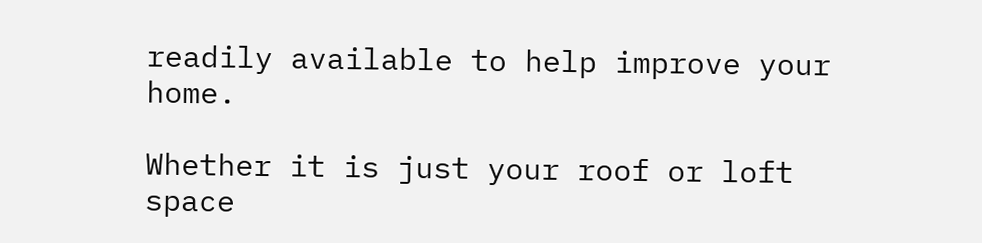readily available to help improve your home.

Whether it is just your roof or loft space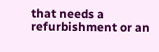that needs a refurbishment or an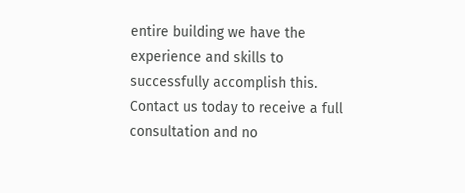entire building we have the experience and skills to successfully accomplish this. Contact us today to receive a full consultation and no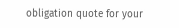obligation quote for your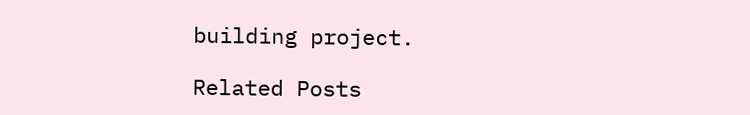building project.

Related Posts